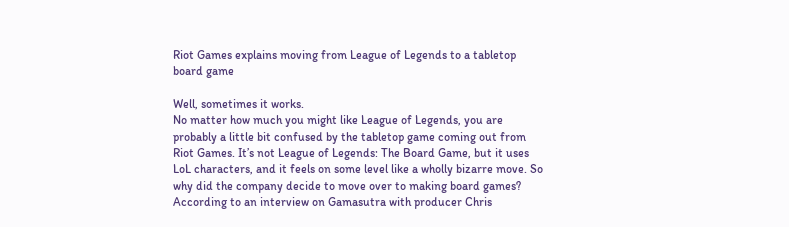Riot Games explains moving from League of Legends to a tabletop board game

Well, sometimes it works.
No matter how much you might like League of Legends, you are probably a little bit confused by the tabletop game coming out from Riot Games. It’s not League of Legends: The Board Game, but it uses LoL characters, and it feels on some level like a wholly bizarre move. So why did the company decide to move over to making board games? According to an interview on Gamasutra with producer Chris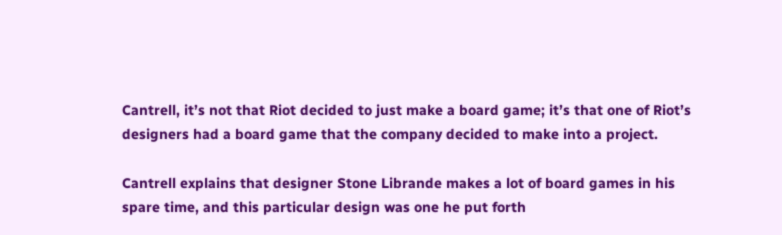Cantrell, it’s not that Riot decided to just make a board game; it’s that one of Riot’s designers had a board game that the company decided to make into a project.

Cantrell explains that designer Stone Librande makes a lot of board games in his spare time, and this particular design was one he put forth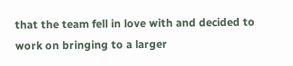that the team fell in love with and decided to work on bringing to a larger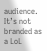audience. It’s not branded as a LoL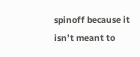spinoff because it isn’t meant to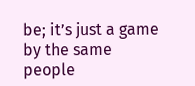be; it’s just a game by the same people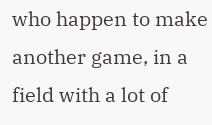who happen to make another game, in a field with a lot of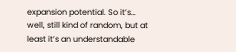expansion potential. So it’s… well, still kind of random, but at least it’s an understandable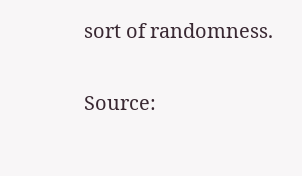sort of randomness.

Source: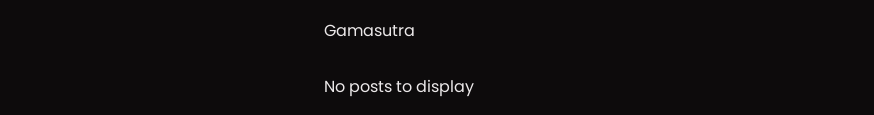Gamasutra

No posts to display